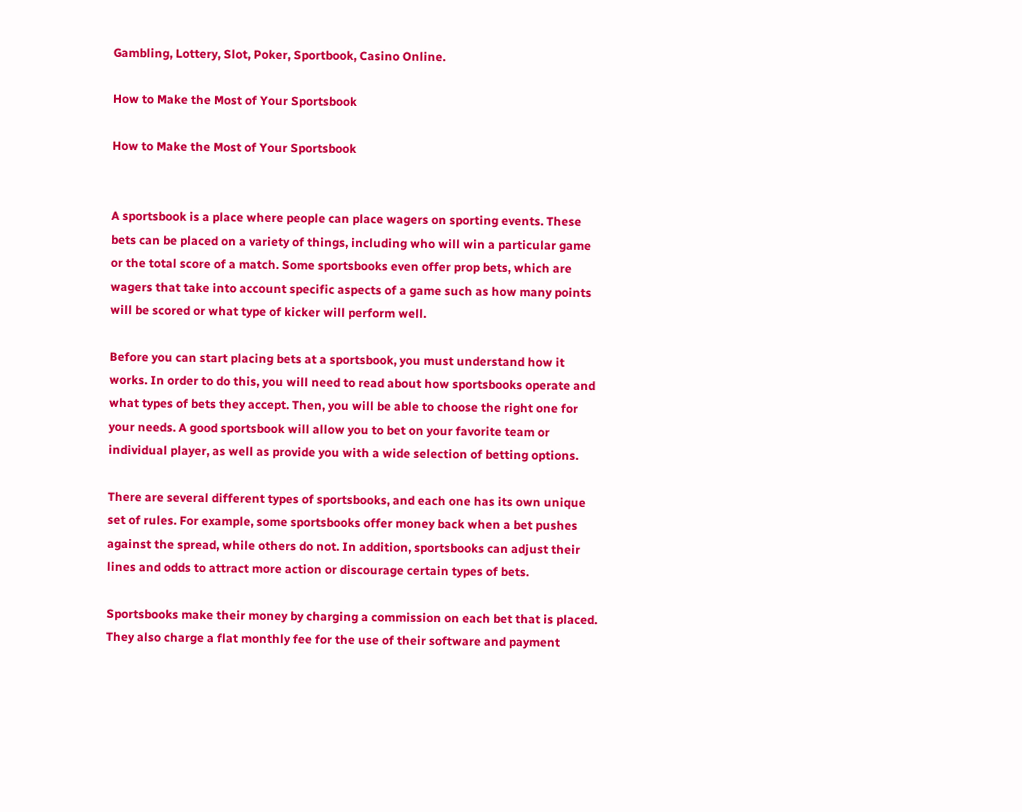Gambling, Lottery, Slot, Poker, Sportbook, Casino Online.

How to Make the Most of Your Sportsbook

How to Make the Most of Your Sportsbook


A sportsbook is a place where people can place wagers on sporting events. These bets can be placed on a variety of things, including who will win a particular game or the total score of a match. Some sportsbooks even offer prop bets, which are wagers that take into account specific aspects of a game such as how many points will be scored or what type of kicker will perform well.

Before you can start placing bets at a sportsbook, you must understand how it works. In order to do this, you will need to read about how sportsbooks operate and what types of bets they accept. Then, you will be able to choose the right one for your needs. A good sportsbook will allow you to bet on your favorite team or individual player, as well as provide you with a wide selection of betting options.

There are several different types of sportsbooks, and each one has its own unique set of rules. For example, some sportsbooks offer money back when a bet pushes against the spread, while others do not. In addition, sportsbooks can adjust their lines and odds to attract more action or discourage certain types of bets.

Sportsbooks make their money by charging a commission on each bet that is placed. They also charge a flat monthly fee for the use of their software and payment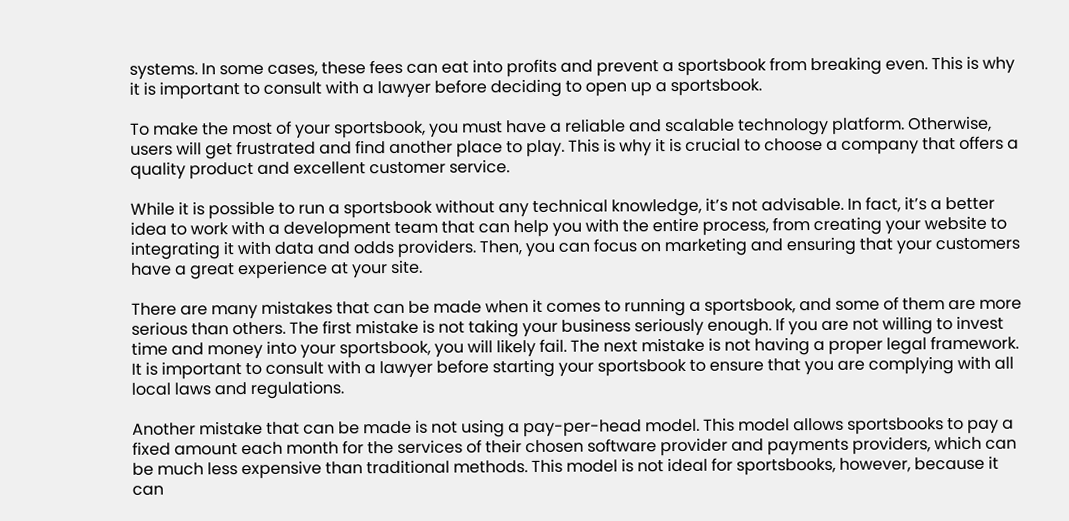systems. In some cases, these fees can eat into profits and prevent a sportsbook from breaking even. This is why it is important to consult with a lawyer before deciding to open up a sportsbook.

To make the most of your sportsbook, you must have a reliable and scalable technology platform. Otherwise, users will get frustrated and find another place to play. This is why it is crucial to choose a company that offers a quality product and excellent customer service.

While it is possible to run a sportsbook without any technical knowledge, it’s not advisable. In fact, it’s a better idea to work with a development team that can help you with the entire process, from creating your website to integrating it with data and odds providers. Then, you can focus on marketing and ensuring that your customers have a great experience at your site.

There are many mistakes that can be made when it comes to running a sportsbook, and some of them are more serious than others. The first mistake is not taking your business seriously enough. If you are not willing to invest time and money into your sportsbook, you will likely fail. The next mistake is not having a proper legal framework. It is important to consult with a lawyer before starting your sportsbook to ensure that you are complying with all local laws and regulations.

Another mistake that can be made is not using a pay-per-head model. This model allows sportsbooks to pay a fixed amount each month for the services of their chosen software provider and payments providers, which can be much less expensive than traditional methods. This model is not ideal for sportsbooks, however, because it can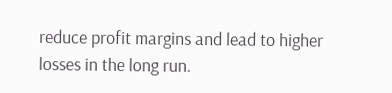reduce profit margins and lead to higher losses in the long run.